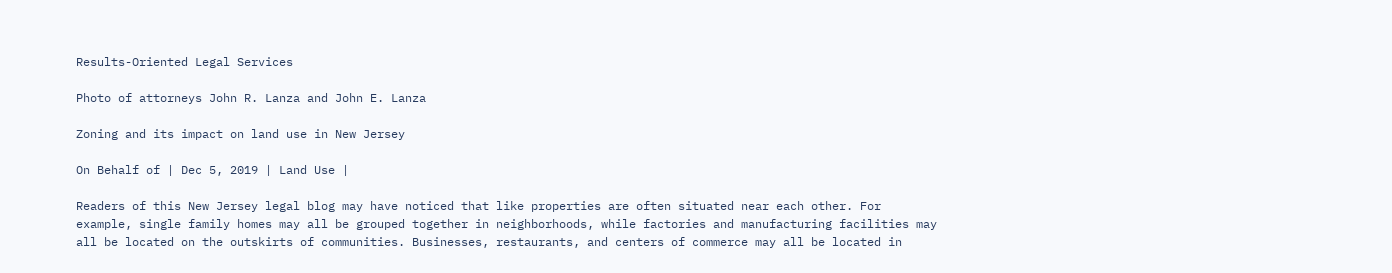Results-Oriented Legal Services

Photo of attorneys John R. Lanza and John E. Lanza

Zoning and its impact on land use in New Jersey

On Behalf of | Dec 5, 2019 | Land Use |

Readers of this New Jersey legal blog may have noticed that like properties are often situated near each other. For example, single family homes may all be grouped together in neighborhoods, while factories and manufacturing facilities may all be located on the outskirts of communities. Businesses, restaurants, and centers of commerce may all be located in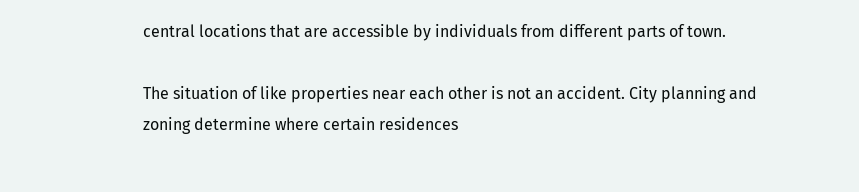central locations that are accessible by individuals from different parts of town.

The situation of like properties near each other is not an accident. City planning and zoning determine where certain residences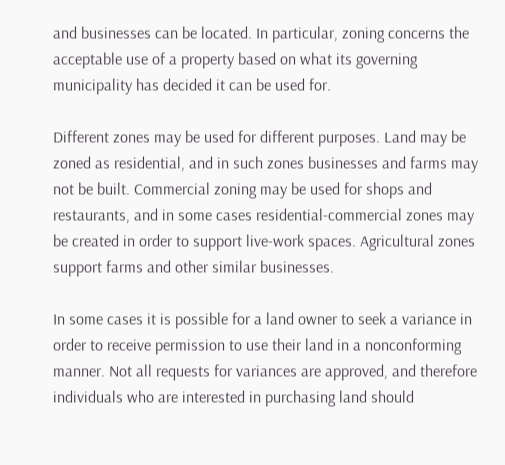and businesses can be located. In particular, zoning concerns the acceptable use of a property based on what its governing municipality has decided it can be used for.

Different zones may be used for different purposes. Land may be zoned as residential, and in such zones businesses and farms may not be built. Commercial zoning may be used for shops and restaurants, and in some cases residential-commercial zones may be created in order to support live-work spaces. Agricultural zones support farms and other similar businesses.

In some cases it is possible for a land owner to seek a variance in order to receive permission to use their land in a nonconforming manner. Not all requests for variances are approved, and therefore individuals who are interested in purchasing land should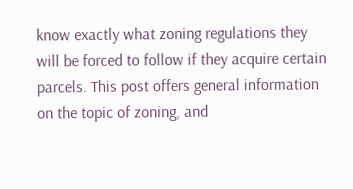know exactly what zoning regulations they will be forced to follow if they acquire certain parcels. This post offers general information on the topic of zoning, and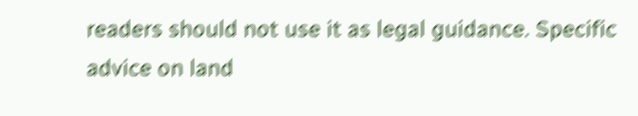readers should not use it as legal guidance. Specific advice on land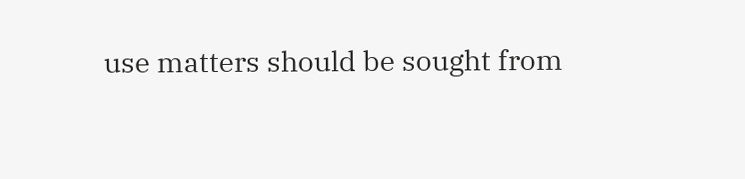use matters should be sought from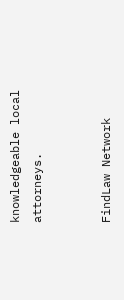knowledgeable local attorneys.


FindLaw Network